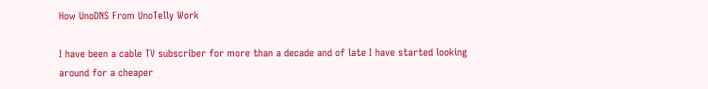How UnoDNS From UnoTelly Work

I have been a cable TV subscriber for more than a decade and of late I have started looking around for a cheaper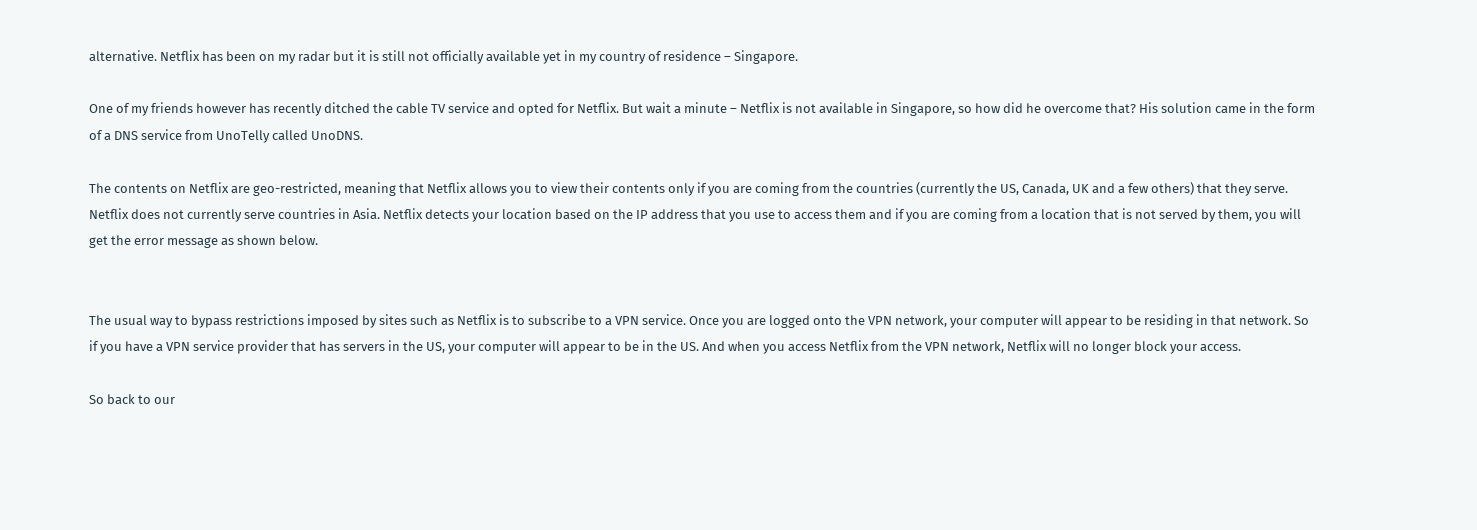alternative. Netflix has been on my radar but it is still not officially available yet in my country of residence – Singapore.

One of my friends however has recently ditched the cable TV service and opted for Netflix. But wait a minute – Netflix is not available in Singapore, so how did he overcome that? His solution came in the form of a DNS service from UnoTelly called UnoDNS.

The contents on Netflix are geo-restricted, meaning that Netflix allows you to view their contents only if you are coming from the countries (currently the US, Canada, UK and a few others) that they serve. Netflix does not currently serve countries in Asia. Netflix detects your location based on the IP address that you use to access them and if you are coming from a location that is not served by them, you will get the error message as shown below.


The usual way to bypass restrictions imposed by sites such as Netflix is to subscribe to a VPN service. Once you are logged onto the VPN network, your computer will appear to be residing in that network. So if you have a VPN service provider that has servers in the US, your computer will appear to be in the US. And when you access Netflix from the VPN network, Netflix will no longer block your access.

So back to our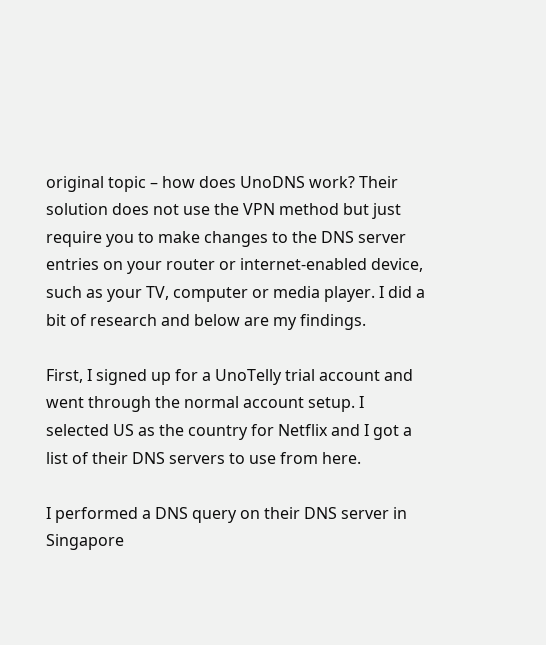original topic – how does UnoDNS work? Their solution does not use the VPN method but just require you to make changes to the DNS server entries on your router or internet-enabled device, such as your TV, computer or media player. I did a bit of research and below are my findings.

First, I signed up for a UnoTelly trial account and went through the normal account setup. I selected US as the country for Netflix and I got a list of their DNS servers to use from here.

I performed a DNS query on their DNS server in Singapore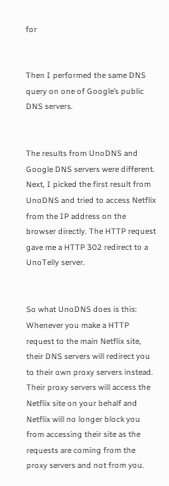for


Then I performed the same DNS query on one of Google’s public DNS servers.


The results from UnoDNS and Google DNS servers were different. Next, I picked the first result from UnoDNS and tried to access Netflix from the IP address on the browser directly. The HTTP request gave me a HTTP 302 redirect to a UnoTelly server.


So what UnoDNS does is this: Whenever you make a HTTP request to the main Netflix site, their DNS servers will redirect you to their own proxy servers instead. Their proxy servers will access the Netflix site on your behalf and Netflix will no longer block you from accessing their site as the requests are coming from the proxy servers and not from you.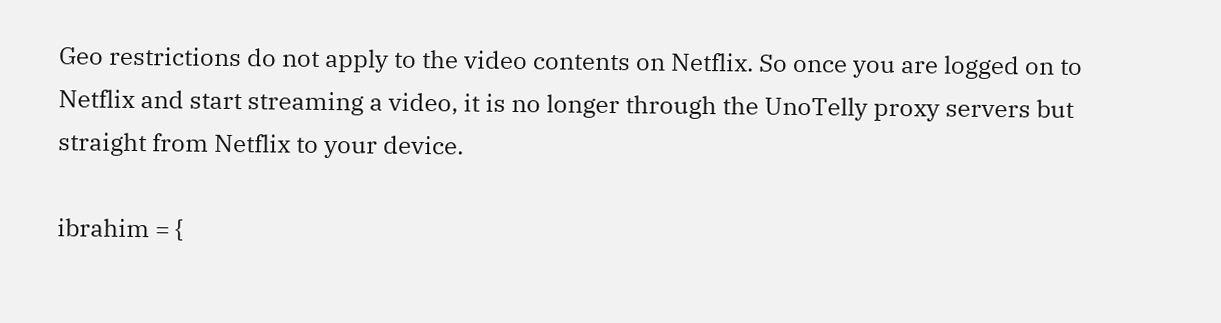Geo restrictions do not apply to the video contents on Netflix. So once you are logged on to Netflix and start streaming a video, it is no longer through the UnoTelly proxy servers but straight from Netflix to your device.

ibrahim = {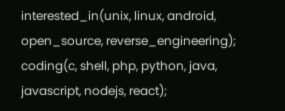interested_in(unix, linux, android, open_source, reverse_engineering); coding(c, shell, php, python, java, javascript, nodejs, react);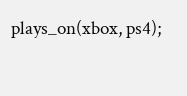plays_on(xbox, ps4);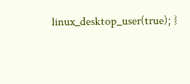linux_desktop_user(true); }